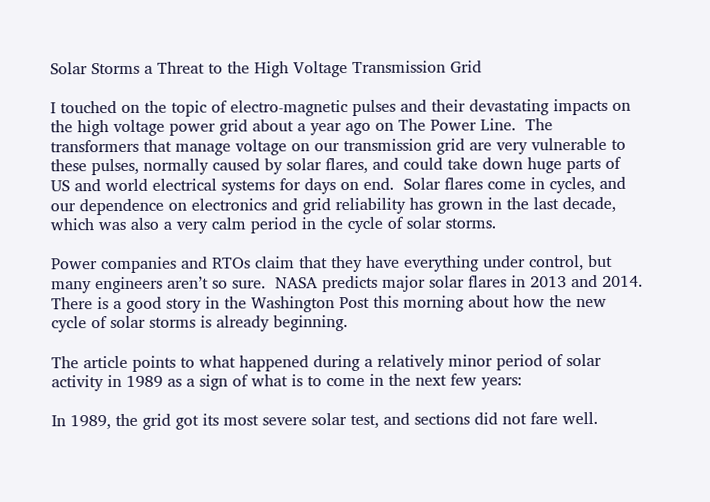Solar Storms a Threat to the High Voltage Transmission Grid

I touched on the topic of electro-magnetic pulses and their devastating impacts on the high voltage power grid about a year ago on The Power Line.  The transformers that manage voltage on our transmission grid are very vulnerable to these pulses, normally caused by solar flares, and could take down huge parts of US and world electrical systems for days on end.  Solar flares come in cycles, and our dependence on electronics and grid reliability has grown in the last decade, which was also a very calm period in the cycle of solar storms.

Power companies and RTOs claim that they have everything under control, but many engineers aren’t so sure.  NASA predicts major solar flares in 2013 and 2014.  There is a good story in the Washington Post this morning about how the new cycle of solar storms is already beginning.

The article points to what happened during a relatively minor period of solar activity in 1989 as a sign of what is to come in the next few years:

In 1989, the grid got its most severe solar test, and sections did not fare well.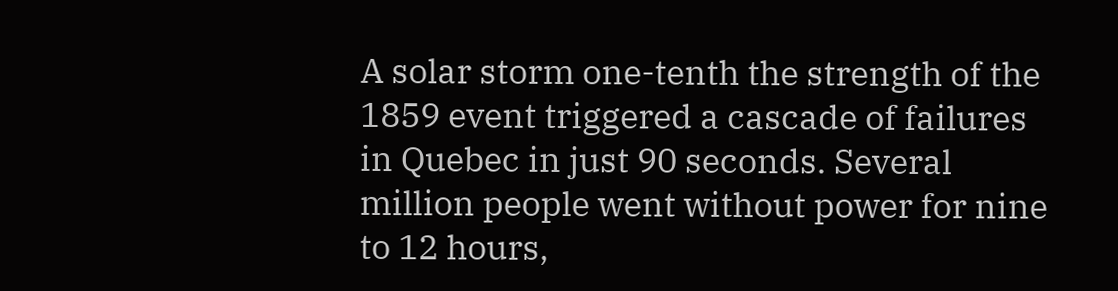A solar storm one-tenth the strength of the 1859 event triggered a cascade of failures in Quebec in just 90 seconds. Several million people went without power for nine to 12 hours,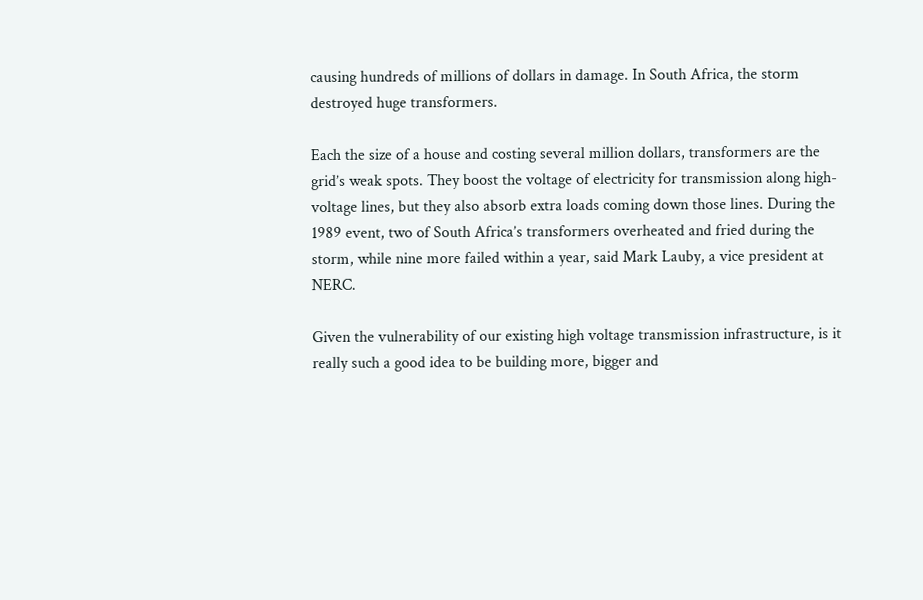causing hundreds of millions of dollars in damage. In South Africa, the storm destroyed huge transformers.

Each the size of a house and costing several million dollars, transformers are the grid’s weak spots. They boost the voltage of electricity for transmission along high-voltage lines, but they also absorb extra loads coming down those lines. During the 1989 event, two of South Africa’s transformers overheated and fried during the storm, while nine more failed within a year, said Mark Lauby, a vice president at NERC.

Given the vulnerability of our existing high voltage transmission infrastructure, is it really such a good idea to be building more, bigger and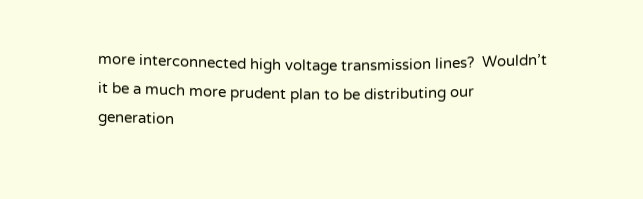more interconnected high voltage transmission lines?  Wouldn’t it be a much more prudent plan to be distributing our generation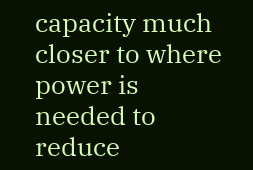capacity much closer to where power is needed to reduce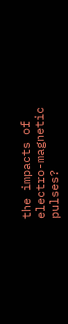the impacts of electro-magnetic pulses?